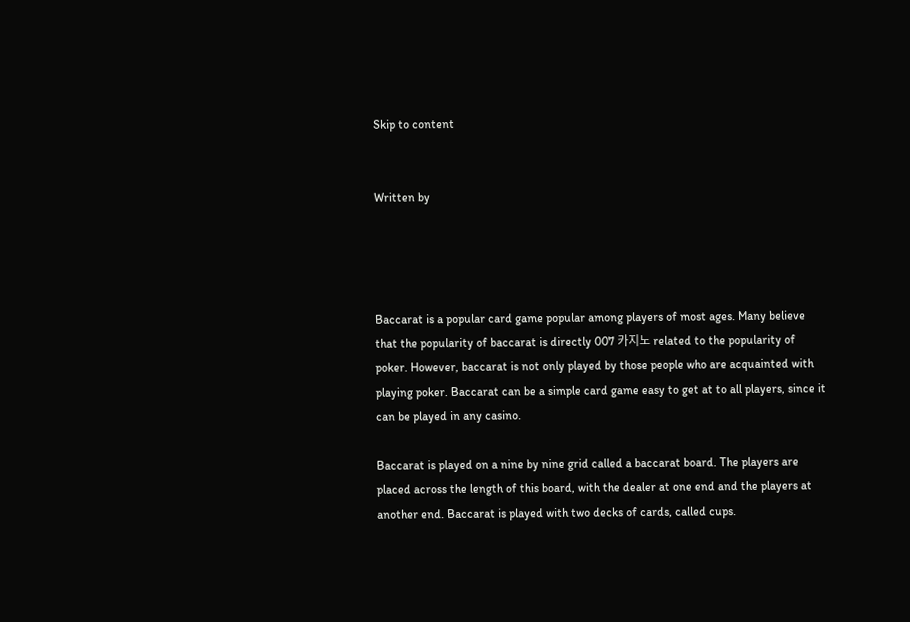Skip to content


Written by




Baccarat is a popular card game popular among players of most ages. Many believe that the popularity of baccarat is directly 007 카지노 related to the popularity of poker. However, baccarat is not only played by those people who are acquainted with playing poker. Baccarat can be a simple card game easy to get at to all players, since it can be played in any casino.

Baccarat is played on a nine by nine grid called a baccarat board. The players are placed across the length of this board, with the dealer at one end and the players at another end. Baccarat is played with two decks of cards, called cups.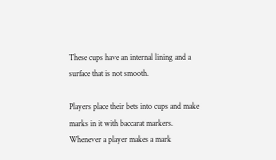These cups have an internal lining and a surface that is not smooth.

Players place their bets into cups and make marks in it with baccarat markers. Whenever a player makes a mark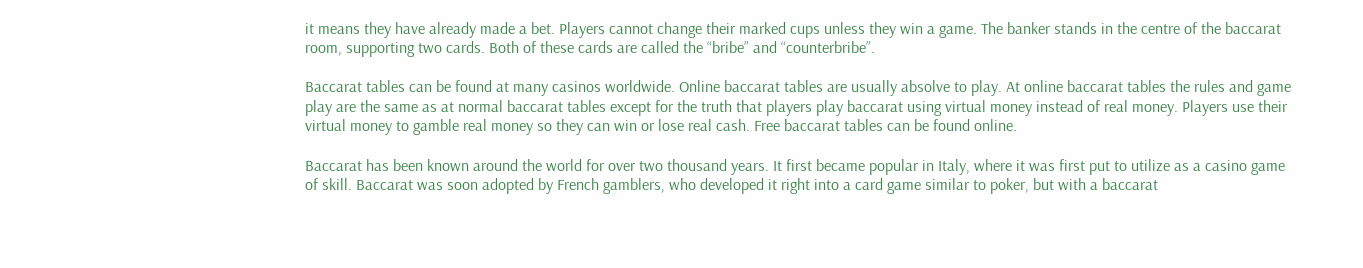it means they have already made a bet. Players cannot change their marked cups unless they win a game. The banker stands in the centre of the baccarat room, supporting two cards. Both of these cards are called the “bribe” and “counterbribe”.

Baccarat tables can be found at many casinos worldwide. Online baccarat tables are usually absolve to play. At online baccarat tables the rules and game play are the same as at normal baccarat tables except for the truth that players play baccarat using virtual money instead of real money. Players use their virtual money to gamble real money so they can win or lose real cash. Free baccarat tables can be found online.

Baccarat has been known around the world for over two thousand years. It first became popular in Italy, where it was first put to utilize as a casino game of skill. Baccarat was soon adopted by French gamblers, who developed it right into a card game similar to poker, but with a baccarat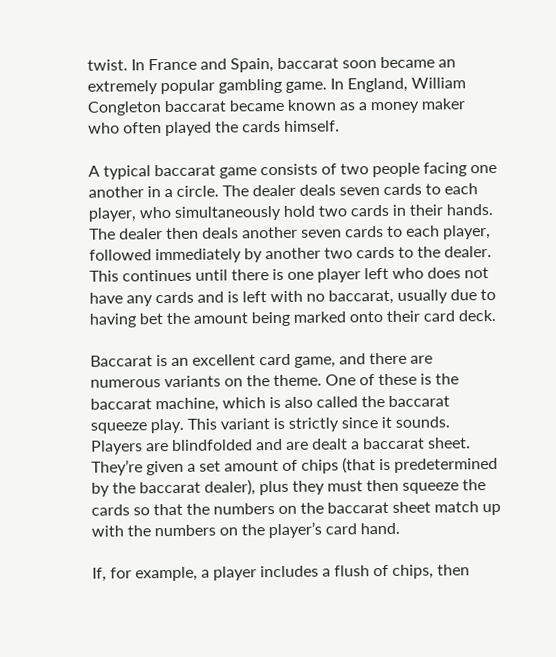twist. In France and Spain, baccarat soon became an extremely popular gambling game. In England, William Congleton baccarat became known as a money maker who often played the cards himself.

A typical baccarat game consists of two people facing one another in a circle. The dealer deals seven cards to each player, who simultaneously hold two cards in their hands. The dealer then deals another seven cards to each player, followed immediately by another two cards to the dealer. This continues until there is one player left who does not have any cards and is left with no baccarat, usually due to having bet the amount being marked onto their card deck.

Baccarat is an excellent card game, and there are numerous variants on the theme. One of these is the baccarat machine, which is also called the baccarat squeeze play. This variant is strictly since it sounds. Players are blindfolded and are dealt a baccarat sheet. They’re given a set amount of chips (that is predetermined by the baccarat dealer), plus they must then squeeze the cards so that the numbers on the baccarat sheet match up with the numbers on the player’s card hand.

If, for example, a player includes a flush of chips, then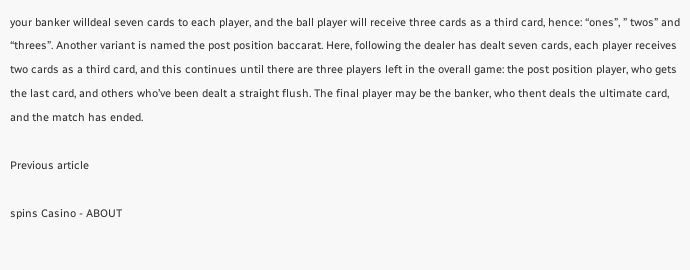your banker willdeal seven cards to each player, and the ball player will receive three cards as a third card, hence: “ones”, ” twos” and “threes”. Another variant is named the post position baccarat. Here, following the dealer has dealt seven cards, each player receives two cards as a third card, and this continues until there are three players left in the overall game: the post position player, who gets the last card, and others who’ve been dealt a straight flush. The final player may be the banker, who thent deals the ultimate card, and the match has ended.

Previous article

spins Casino - ABOUT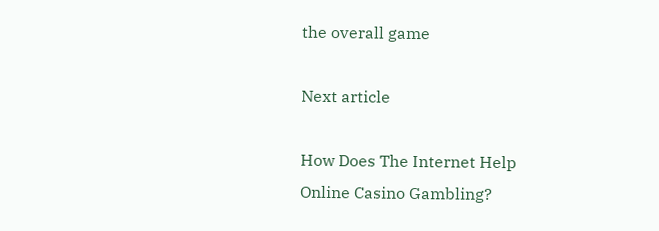the overall game

Next article

How Does The Internet Help Online Casino Gambling?